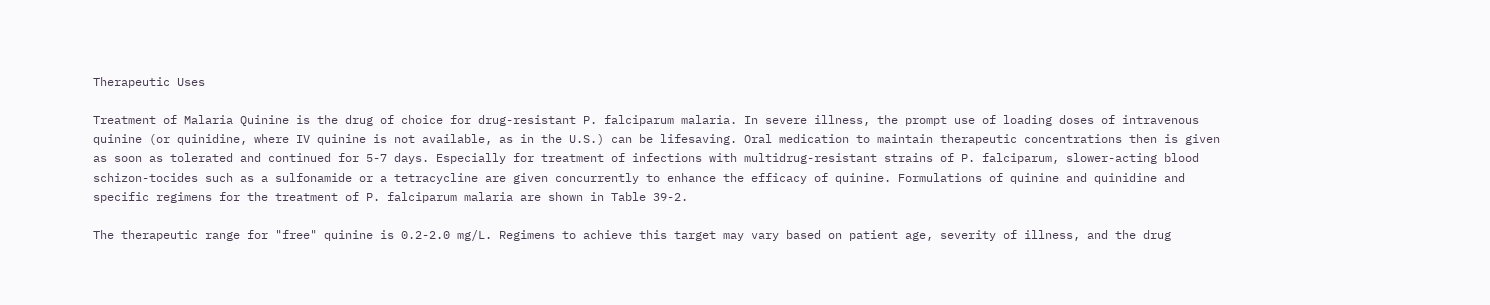Therapeutic Uses

Treatment of Malaria Quinine is the drug of choice for drug-resistant P. falciparum malaria. In severe illness, the prompt use of loading doses of intravenous quinine (or quinidine, where IV quinine is not available, as in the U.S.) can be lifesaving. Oral medication to maintain therapeutic concentrations then is given as soon as tolerated and continued for 5-7 days. Especially for treatment of infections with multidrug-resistant strains of P. falciparum, slower-acting blood schizon-tocides such as a sulfonamide or a tetracycline are given concurrently to enhance the efficacy of quinine. Formulations of quinine and quinidine and specific regimens for the treatment of P. falciparum malaria are shown in Table 39-2.

The therapeutic range for "free" quinine is 0.2-2.0 mg/L. Regimens to achieve this target may vary based on patient age, severity of illness, and the drug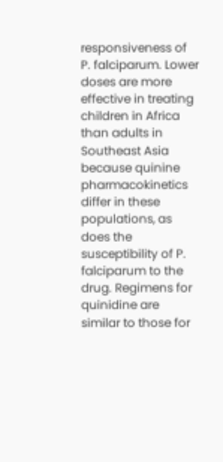responsiveness of P. falciparum. Lower doses are more effective in treating children in Africa than adults in Southeast Asia because quinine pharmacokinetics differ in these populations, as does the susceptibility of P. falciparum to the drug. Regimens for quinidine are similar to those for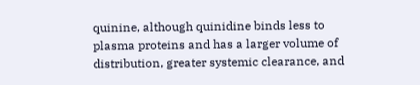quinine, although quinidine binds less to plasma proteins and has a larger volume of distribution, greater systemic clearance, and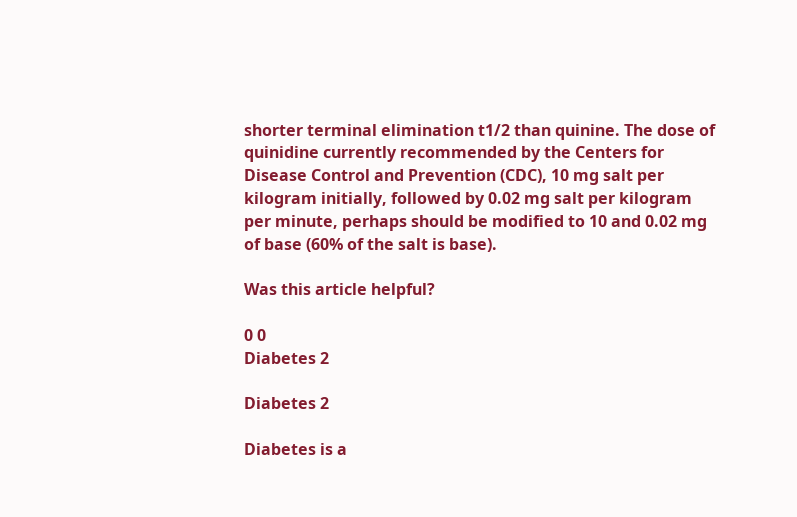shorter terminal elimination t1/2 than quinine. The dose of quinidine currently recommended by the Centers for Disease Control and Prevention (CDC), 10 mg salt per kilogram initially, followed by 0.02 mg salt per kilogram per minute, perhaps should be modified to 10 and 0.02 mg of base (60% of the salt is base).

Was this article helpful?

0 0
Diabetes 2

Diabetes 2

Diabetes is a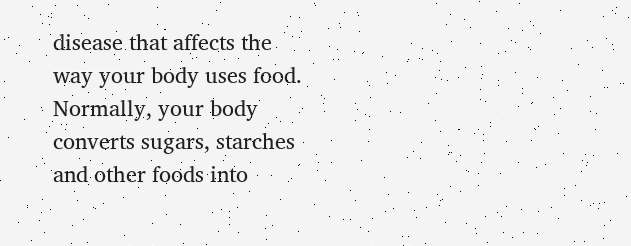disease that affects the way your body uses food. Normally, your body converts sugars, starches and other foods into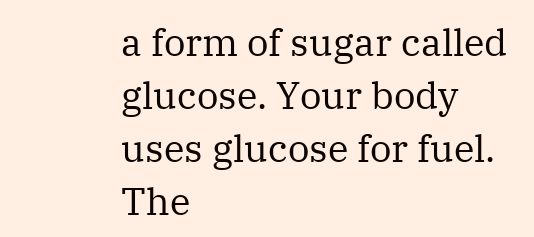a form of sugar called glucose. Your body uses glucose for fuel. The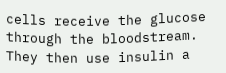cells receive the glucose through the bloodstream. They then use insulin a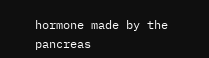hormone made by the pancreas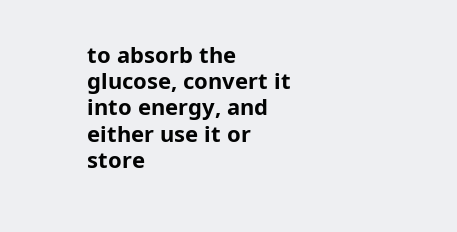to absorb the glucose, convert it into energy, and either use it or store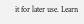it for later use. Learn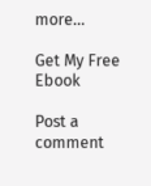more...

Get My Free Ebook

Post a comment